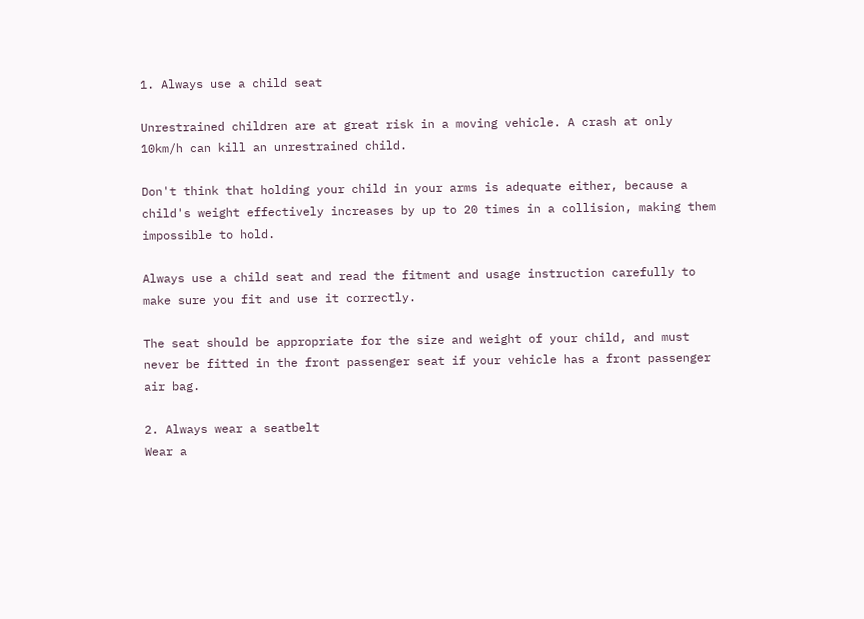1. Always use a child seat

Unrestrained children are at great risk in a moving vehicle. A crash at only 10km/h can kill an unrestrained child.

Don't think that holding your child in your arms is adequate either, because a child's weight effectively increases by up to 20 times in a collision, making them impossible to hold.

Always use a child seat and read the fitment and usage instruction carefully to make sure you fit and use it correctly.

The seat should be appropriate for the size and weight of your child, and must never be fitted in the front passenger seat if your vehicle has a front passenger air bag.

2. Always wear a seatbelt
Wear a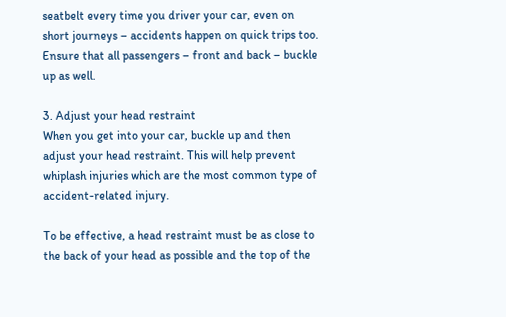seatbelt every time you driver your car, even on short journeys – accidents happen on quick trips too. Ensure that all passengers – front and back – buckle up as well.

3. Adjust your head restraint
When you get into your car, buckle up and then adjust your head restraint. This will help prevent whiplash injuries which are the most common type of accident-related injury.

To be effective, a head restraint must be as close to the back of your head as possible and the top of the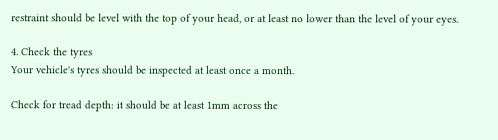restraint should be level with the top of your head, or at least no lower than the level of your eyes.

4. Check the tyres
Your vehicle's tyres should be inspected at least once a month.

Check for tread depth: it should be at least 1mm across the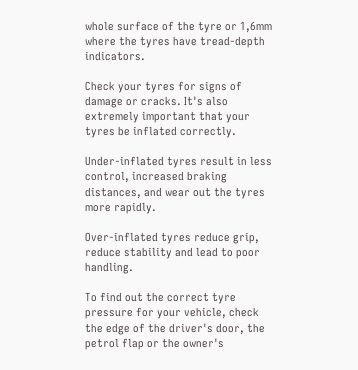whole surface of the tyre or 1,6mm where the tyres have tread-depth indicators.

Check your tyres for signs of damage or cracks. It's also extremely important that your tyres be inflated correctly.

Under-inflated tyres result in less control, increased braking distances, and wear out the tyres more rapidly.

Over-inflated tyres reduce grip, reduce stability and lead to poor handling.

To find out the correct tyre pressure for your vehicle, check the edge of the driver's door, the petrol flap or the owner's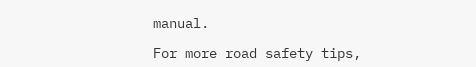manual.

For more road safety tips,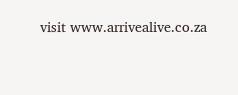visit www.arrivealive.co.za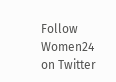Follow Women24 on Twitter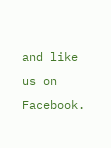and like us on Facebook.